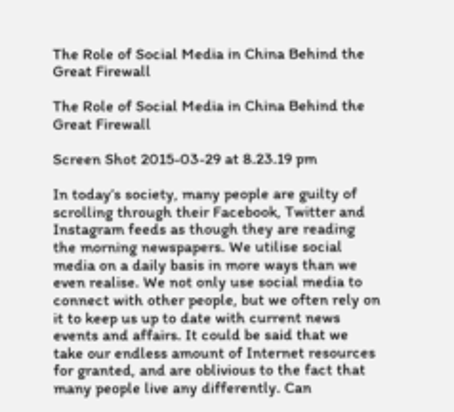The Role of Social Media in China Behind the Great Firewall

The Role of Social Media in China Behind the Great Firewall

Screen Shot 2015-03-29 at 8.23.19 pm

In today’s society, many people are guilty of scrolling through their Facebook, Twitter and Instagram feeds as though they are reading the morning newspapers. We utilise social media on a daily basis in more ways than we even realise. We not only use social media to connect with other people, but we often rely on it to keep us up to date with current news events and affairs. It could be said that we take our endless amount of Internet resources for granted, and are oblivious to the fact that many people live any differently. Can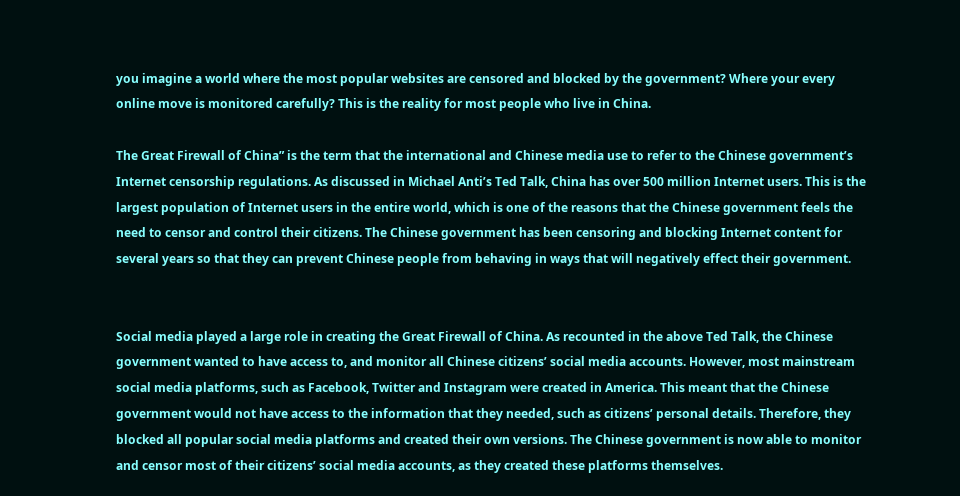you imagine a world where the most popular websites are censored and blocked by the government? Where your every online move is monitored carefully? This is the reality for most people who live in China.

The Great Firewall of China” is the term that the international and Chinese media use to refer to the Chinese government’s Internet censorship regulations. As discussed in Michael Anti’s Ted Talk, China has over 500 million Internet users. This is the largest population of Internet users in the entire world, which is one of the reasons that the Chinese government feels the need to censor and control their citizens. The Chinese government has been censoring and blocking Internet content for several years so that they can prevent Chinese people from behaving in ways that will negatively effect their government.


Social media played a large role in creating the Great Firewall of China. As recounted in the above Ted Talk, the Chinese government wanted to have access to, and monitor all Chinese citizens’ social media accounts. However, most mainstream social media platforms, such as Facebook, Twitter and Instagram were created in America. This meant that the Chinese government would not have access to the information that they needed, such as citizens’ personal details. Therefore, they blocked all popular social media platforms and created their own versions. The Chinese government is now able to monitor and censor most of their citizens’ social media accounts, as they created these platforms themselves.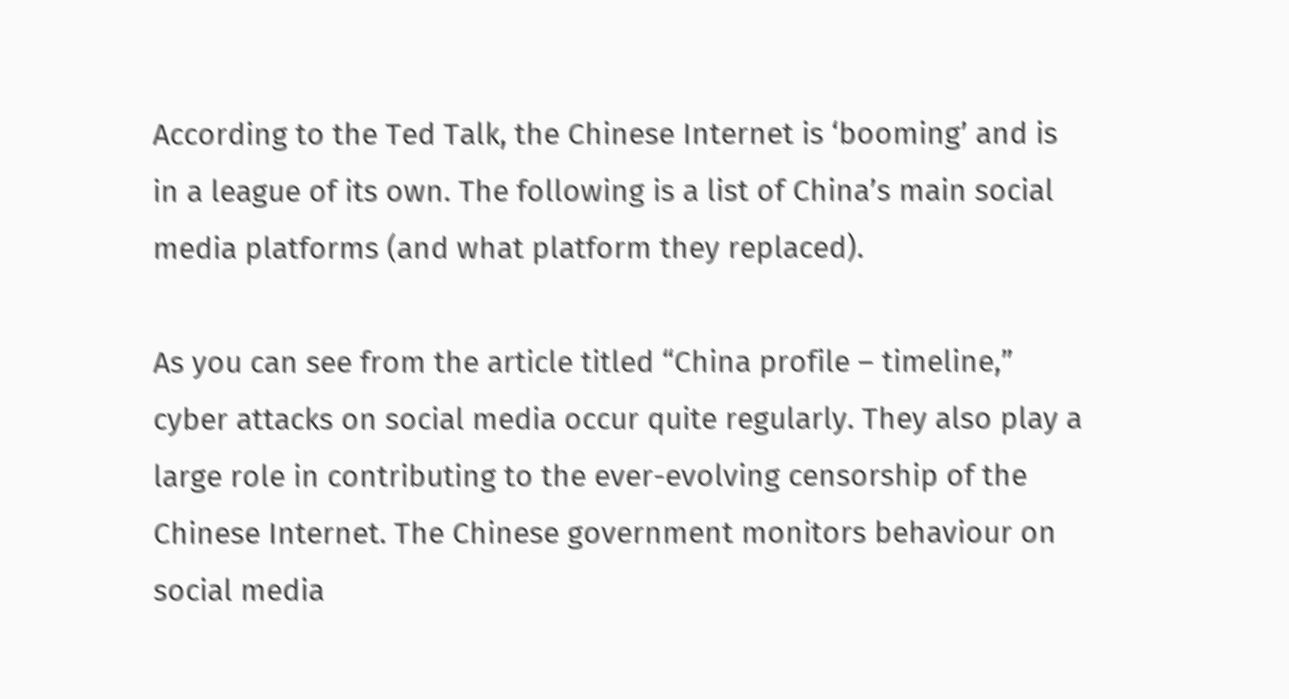According to the Ted Talk, the Chinese Internet is ‘booming’ and is in a league of its own. The following is a list of China’s main social media platforms (and what platform they replaced).

As you can see from the article titled “China profile – timeline,” cyber attacks on social media occur quite regularly. They also play a large role in contributing to the ever-evolving censorship of the Chinese Internet. The Chinese government monitors behaviour on social media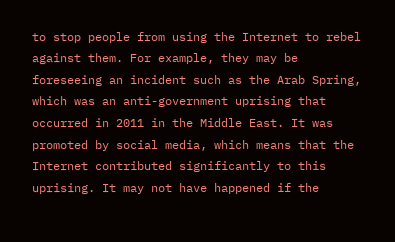to stop people from using the Internet to rebel against them. For example, they may be foreseeing an incident such as the Arab Spring, which was an anti-government uprising that occurred in 2011 in the Middle East. It was promoted by social media, which means that the Internet contributed significantly to this uprising. It may not have happened if the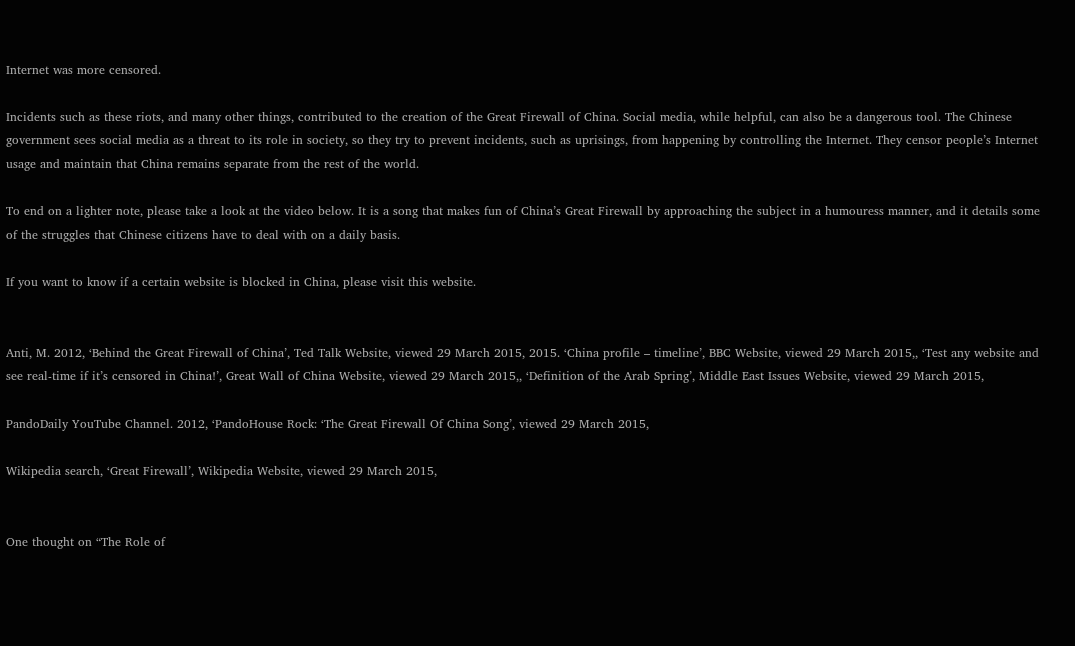Internet was more censored.

Incidents such as these riots, and many other things, contributed to the creation of the Great Firewall of China. Social media, while helpful, can also be a dangerous tool. The Chinese government sees social media as a threat to its role in society, so they try to prevent incidents, such as uprisings, from happening by controlling the Internet. They censor people’s Internet usage and maintain that China remains separate from the rest of the world.

To end on a lighter note, please take a look at the video below. It is a song that makes fun of China’s Great Firewall by approaching the subject in a humouress manner, and it details some of the struggles that Chinese citizens have to deal with on a daily basis.

If you want to know if a certain website is blocked in China, please visit this website.


Anti, M. 2012, ‘Behind the Great Firewall of China’, Ted Talk Website, viewed 29 March 2015, 2015. ‘China profile – timeline’, BBC Website, viewed 29 March 2015,, ‘Test any website and see real-time if it’s censored in China!’, Great Wall of China Website, viewed 29 March 2015,, ‘Definition of the Arab Spring’, Middle East Issues Website, viewed 29 March 2015,

PandoDaily YouTube Channel. 2012, ‘PandoHouse Rock: ‘The Great Firewall Of China Song’, viewed 29 March 2015,

Wikipedia search, ‘Great Firewall’, Wikipedia Website, viewed 29 March 2015,


One thought on “The Role of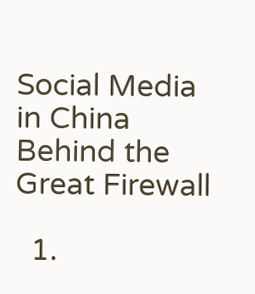Social Media in China Behind the Great Firewall

  1.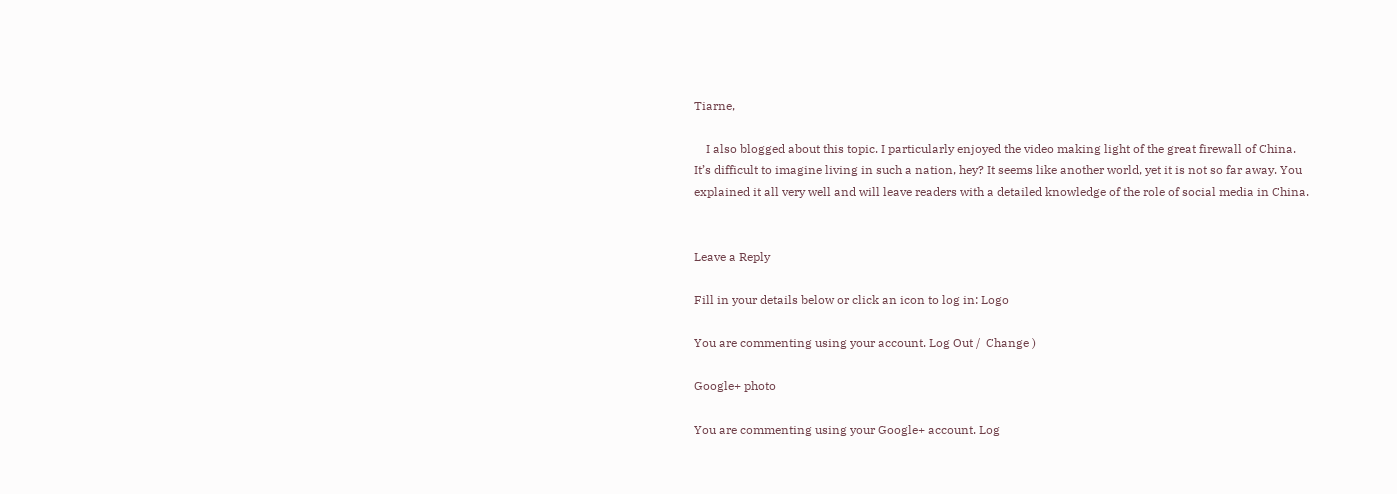Tiarne,

    I also blogged about this topic. I particularly enjoyed the video making light of the great firewall of China. It’s difficult to imagine living in such a nation, hey? It seems like another world, yet it is not so far away. You explained it all very well and will leave readers with a detailed knowledge of the role of social media in China.


Leave a Reply

Fill in your details below or click an icon to log in: Logo

You are commenting using your account. Log Out /  Change )

Google+ photo

You are commenting using your Google+ account. Log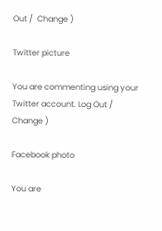Out /  Change )

Twitter picture

You are commenting using your Twitter account. Log Out /  Change )

Facebook photo

You are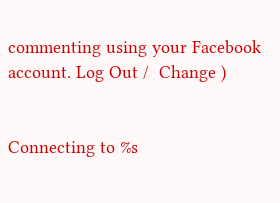commenting using your Facebook account. Log Out /  Change )


Connecting to %s